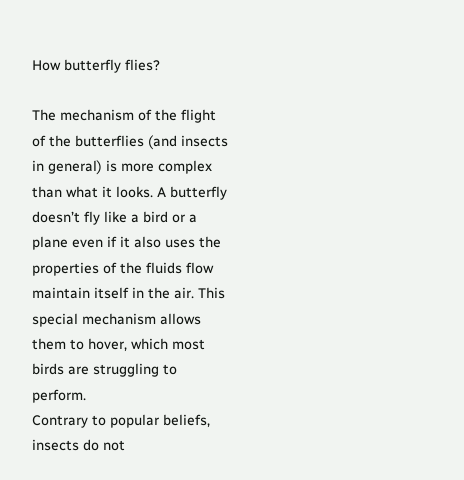How butterfly flies?

The mechanism of the flight of the butterflies (and insects in general) is more complex than what it looks. A butterfly doesn’t fly like a bird or a plane even if it also uses the properties of the fluids flow maintain itself in the air. This special mechanism allows them to hover, which most birds are struggling to perform.
Contrary to popular beliefs, insects do not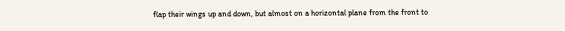flap their wings up and down, but almost on a horizontal plane from the front to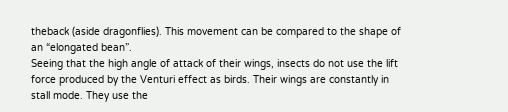theback (aside dragonflies). This movement can be compared to the shape of an “elongated bean”.
Seeing that the high angle of attack of their wings, insects do not use the lift force produced by the Venturi effect as birds. Their wings are constantly in stall mode. They use the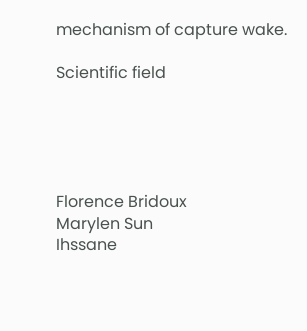mechanism of capture wake.

Scientific field





Florence Bridoux
Marylen Sun
Ihssane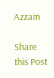Azzam

Share this Post